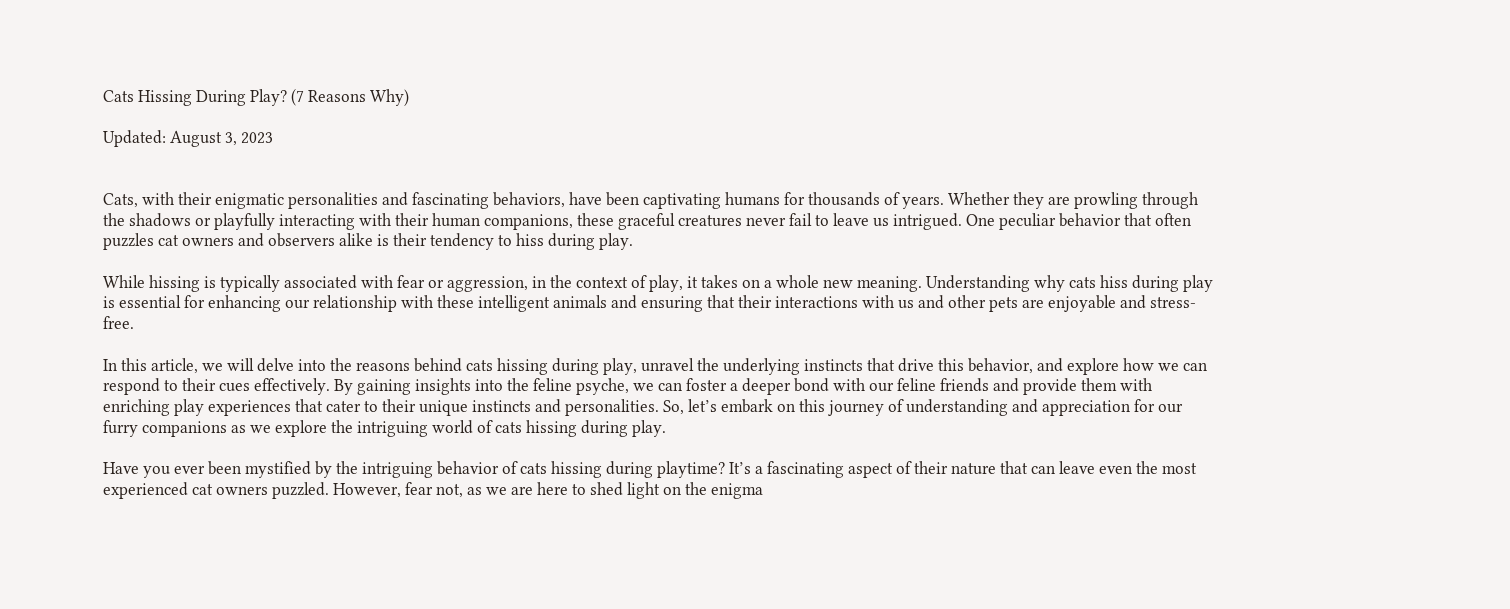Cats Hissing During Play? (7 Reasons Why)

Updated: August 3, 2023


Cats, with their enigmatic personalities and fascinating behaviors, have been captivating humans for thousands of years. Whether they are prowling through the shadows or playfully interacting with their human companions, these graceful creatures never fail to leave us intrigued. One peculiar behavior that often puzzles cat owners and observers alike is their tendency to hiss during play.

While hissing is typically associated with fear or aggression, in the context of play, it takes on a whole new meaning. Understanding why cats hiss during play is essential for enhancing our relationship with these intelligent animals and ensuring that their interactions with us and other pets are enjoyable and stress-free.

In this article, we will delve into the reasons behind cats hissing during play, unravel the underlying instincts that drive this behavior, and explore how we can respond to their cues effectively. By gaining insights into the feline psyche, we can foster a deeper bond with our feline friends and provide them with enriching play experiences that cater to their unique instincts and personalities. So, let’s embark on this journey of understanding and appreciation for our furry companions as we explore the intriguing world of cats hissing during play.

Have you ever been mystified by the intriguing behavior of cats hissing during playtime? It’s a fascinating aspect of their nature that can leave even the most experienced cat owners puzzled. However, fear not, as we are here to shed light on the enigma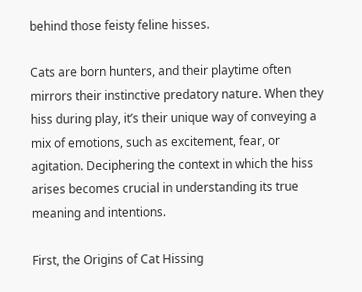behind those feisty feline hisses.

Cats are born hunters, and their playtime often mirrors their instinctive predatory nature. When they hiss during play, it’s their unique way of conveying a mix of emotions, such as excitement, fear, or agitation. Deciphering the context in which the hiss arises becomes crucial in understanding its true meaning and intentions.

First, the Origins of Cat Hissing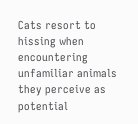Cats resort to hissing when encountering unfamiliar animals they perceive as potential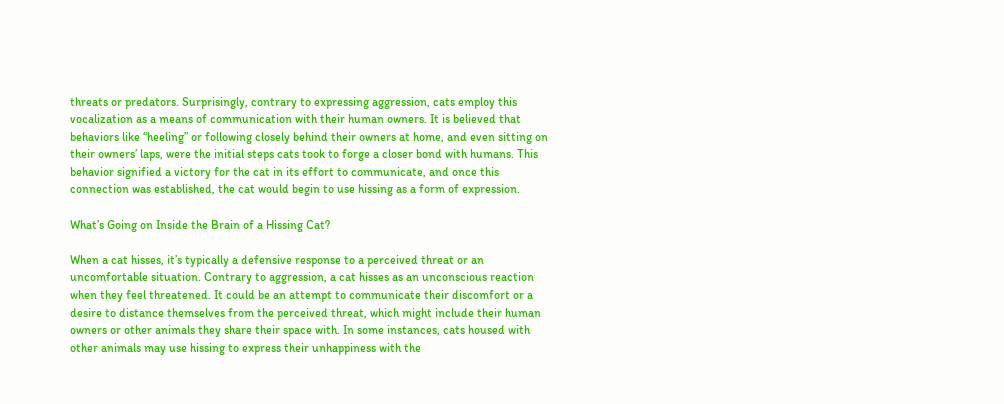threats or predators. Surprisingly, contrary to expressing aggression, cats employ this vocalization as a means of communication with their human owners. It is believed that behaviors like “heeling” or following closely behind their owners at home, and even sitting on their owners’ laps, were the initial steps cats took to forge a closer bond with humans. This behavior signified a victory for the cat in its effort to communicate, and once this connection was established, the cat would begin to use hissing as a form of expression.

What’s Going on Inside the Brain of a Hissing Cat?

When a cat hisses, it’s typically a defensive response to a perceived threat or an uncomfortable situation. Contrary to aggression, a cat hisses as an unconscious reaction when they feel threatened. It could be an attempt to communicate their discomfort or a desire to distance themselves from the perceived threat, which might include their human owners or other animals they share their space with. In some instances, cats housed with other animals may use hissing to express their unhappiness with the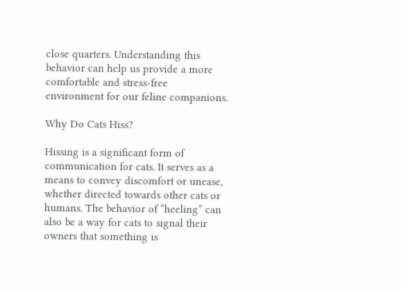close quarters. Understanding this behavior can help us provide a more comfortable and stress-free environment for our feline companions.

Why Do Cats Hiss?

Hissing is a significant form of communication for cats. It serves as a means to convey discomfort or unease, whether directed towards other cats or humans. The behavior of “heeling” can also be a way for cats to signal their owners that something is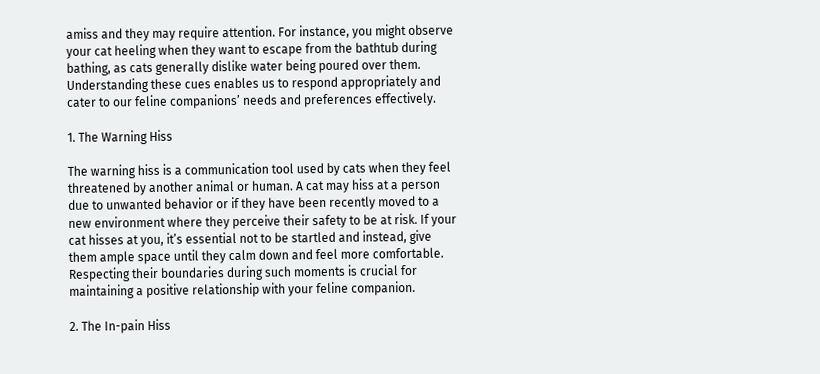amiss and they may require attention. For instance, you might observe your cat heeling when they want to escape from the bathtub during bathing, as cats generally dislike water being poured over them. Understanding these cues enables us to respond appropriately and cater to our feline companions’ needs and preferences effectively.

1. The Warning Hiss

The warning hiss is a communication tool used by cats when they feel threatened by another animal or human. A cat may hiss at a person due to unwanted behavior or if they have been recently moved to a new environment where they perceive their safety to be at risk. If your cat hisses at you, it’s essential not to be startled and instead, give them ample space until they calm down and feel more comfortable. Respecting their boundaries during such moments is crucial for maintaining a positive relationship with your feline companion.

2. The In-pain Hiss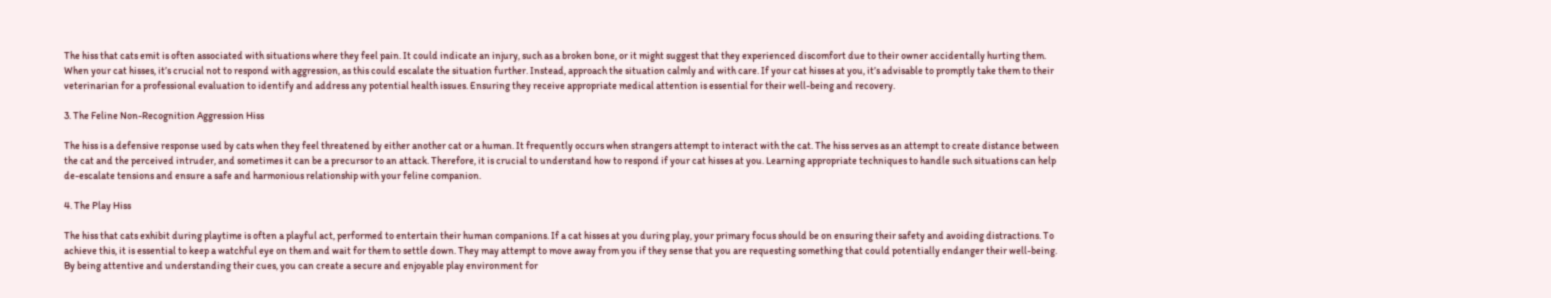The hiss that cats emit is often associated with situations where they feel pain. It could indicate an injury, such as a broken bone, or it might suggest that they experienced discomfort due to their owner accidentally hurting them. When your cat hisses, it’s crucial not to respond with aggression, as this could escalate the situation further. Instead, approach the situation calmly and with care. If your cat hisses at you, it’s advisable to promptly take them to their veterinarian for a professional evaluation to identify and address any potential health issues. Ensuring they receive appropriate medical attention is essential for their well-being and recovery.

3. The Feline Non-Recognition Aggression Hiss

The hiss is a defensive response used by cats when they feel threatened by either another cat or a human. It frequently occurs when strangers attempt to interact with the cat. The hiss serves as an attempt to create distance between the cat and the perceived intruder, and sometimes it can be a precursor to an attack. Therefore, it is crucial to understand how to respond if your cat hisses at you. Learning appropriate techniques to handle such situations can help de-escalate tensions and ensure a safe and harmonious relationship with your feline companion.

4. The Play Hiss

The hiss that cats exhibit during playtime is often a playful act, performed to entertain their human companions. If a cat hisses at you during play, your primary focus should be on ensuring their safety and avoiding distractions. To achieve this, it is essential to keep a watchful eye on them and wait for them to settle down. They may attempt to move away from you if they sense that you are requesting something that could potentially endanger their well-being. By being attentive and understanding their cues, you can create a secure and enjoyable play environment for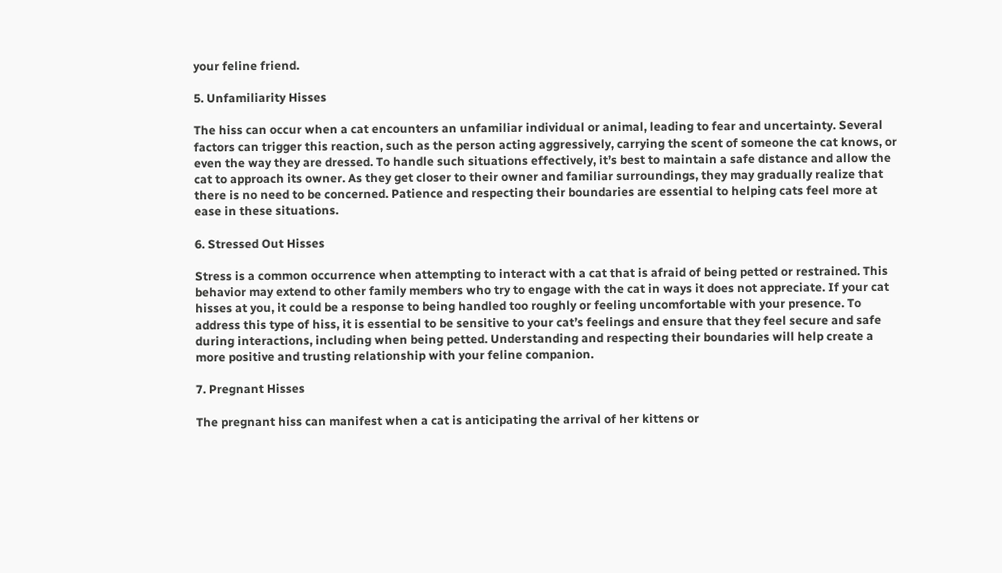your feline friend.

5. Unfamiliarity Hisses

The hiss can occur when a cat encounters an unfamiliar individual or animal, leading to fear and uncertainty. Several factors can trigger this reaction, such as the person acting aggressively, carrying the scent of someone the cat knows, or even the way they are dressed. To handle such situations effectively, it’s best to maintain a safe distance and allow the cat to approach its owner. As they get closer to their owner and familiar surroundings, they may gradually realize that there is no need to be concerned. Patience and respecting their boundaries are essential to helping cats feel more at ease in these situations.

6. Stressed Out Hisses

Stress is a common occurrence when attempting to interact with a cat that is afraid of being petted or restrained. This behavior may extend to other family members who try to engage with the cat in ways it does not appreciate. If your cat hisses at you, it could be a response to being handled too roughly or feeling uncomfortable with your presence. To address this type of hiss, it is essential to be sensitive to your cat’s feelings and ensure that they feel secure and safe during interactions, including when being petted. Understanding and respecting their boundaries will help create a more positive and trusting relationship with your feline companion.

7. Pregnant Hisses

The pregnant hiss can manifest when a cat is anticipating the arrival of her kittens or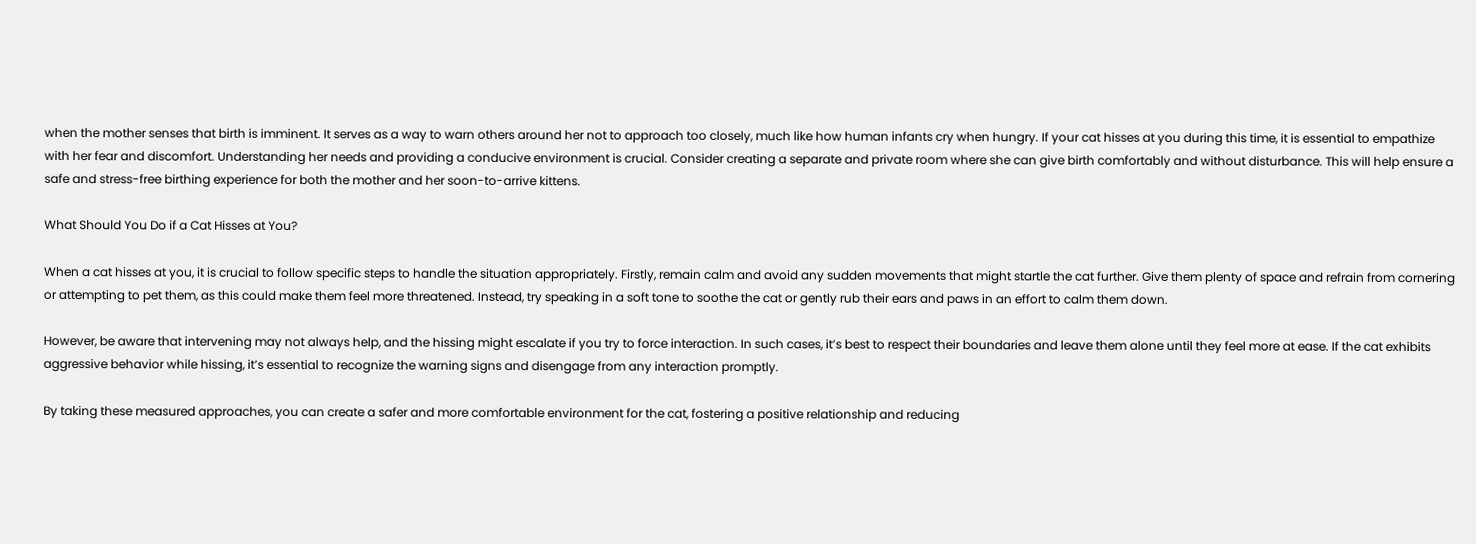when the mother senses that birth is imminent. It serves as a way to warn others around her not to approach too closely, much like how human infants cry when hungry. If your cat hisses at you during this time, it is essential to empathize with her fear and discomfort. Understanding her needs and providing a conducive environment is crucial. Consider creating a separate and private room where she can give birth comfortably and without disturbance. This will help ensure a safe and stress-free birthing experience for both the mother and her soon-to-arrive kittens.

What Should You Do if a Cat Hisses at You?

When a cat hisses at you, it is crucial to follow specific steps to handle the situation appropriately. Firstly, remain calm and avoid any sudden movements that might startle the cat further. Give them plenty of space and refrain from cornering or attempting to pet them, as this could make them feel more threatened. Instead, try speaking in a soft tone to soothe the cat or gently rub their ears and paws in an effort to calm them down.

However, be aware that intervening may not always help, and the hissing might escalate if you try to force interaction. In such cases, it’s best to respect their boundaries and leave them alone until they feel more at ease. If the cat exhibits aggressive behavior while hissing, it’s essential to recognize the warning signs and disengage from any interaction promptly.

By taking these measured approaches, you can create a safer and more comfortable environment for the cat, fostering a positive relationship and reducing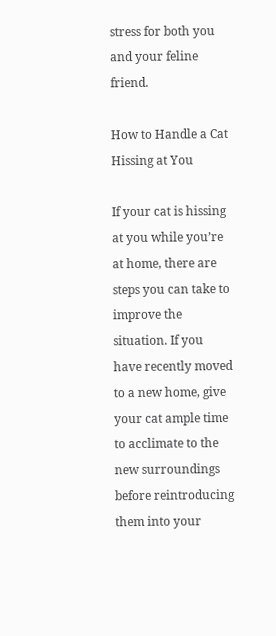stress for both you and your feline friend.

How to Handle a Cat Hissing at You

If your cat is hissing at you while you’re at home, there are steps you can take to improve the situation. If you have recently moved to a new home, give your cat ample time to acclimate to the new surroundings before reintroducing them into your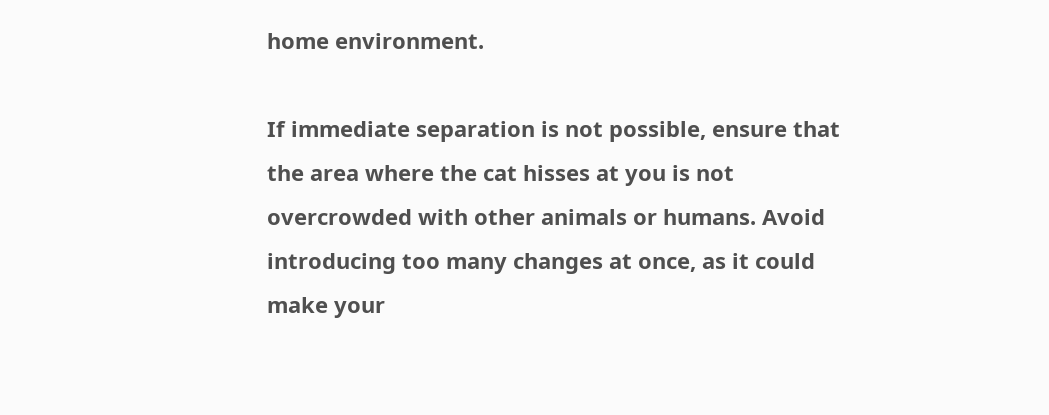home environment.

If immediate separation is not possible, ensure that the area where the cat hisses at you is not overcrowded with other animals or humans. Avoid introducing too many changes at once, as it could make your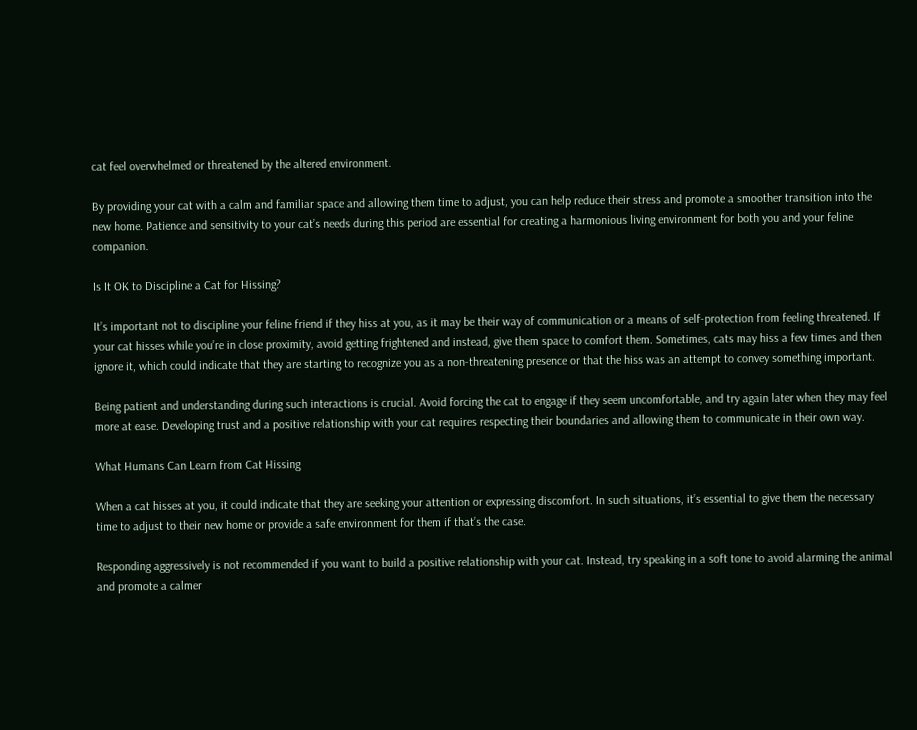cat feel overwhelmed or threatened by the altered environment.

By providing your cat with a calm and familiar space and allowing them time to adjust, you can help reduce their stress and promote a smoother transition into the new home. Patience and sensitivity to your cat’s needs during this period are essential for creating a harmonious living environment for both you and your feline companion.

Is It OK to Discipline a Cat for Hissing?

It’s important not to discipline your feline friend if they hiss at you, as it may be their way of communication or a means of self-protection from feeling threatened. If your cat hisses while you’re in close proximity, avoid getting frightened and instead, give them space to comfort them. Sometimes, cats may hiss a few times and then ignore it, which could indicate that they are starting to recognize you as a non-threatening presence or that the hiss was an attempt to convey something important.

Being patient and understanding during such interactions is crucial. Avoid forcing the cat to engage if they seem uncomfortable, and try again later when they may feel more at ease. Developing trust and a positive relationship with your cat requires respecting their boundaries and allowing them to communicate in their own way.

What Humans Can Learn from Cat Hissing

When a cat hisses at you, it could indicate that they are seeking your attention or expressing discomfort. In such situations, it’s essential to give them the necessary time to adjust to their new home or provide a safe environment for them if that’s the case.

Responding aggressively is not recommended if you want to build a positive relationship with your cat. Instead, try speaking in a soft tone to avoid alarming the animal and promote a calmer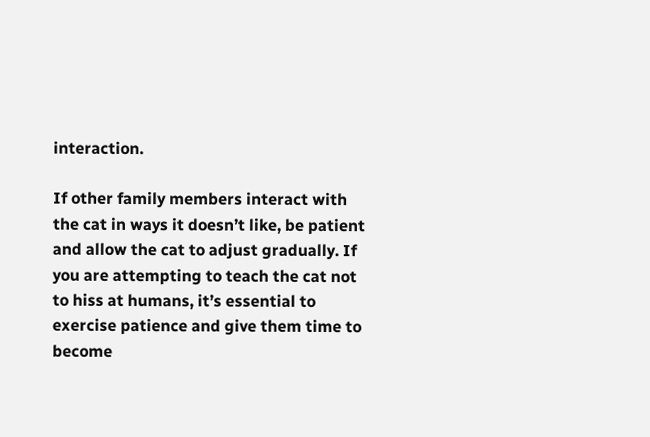interaction.

If other family members interact with the cat in ways it doesn’t like, be patient and allow the cat to adjust gradually. If you are attempting to teach the cat not to hiss at humans, it’s essential to exercise patience and give them time to become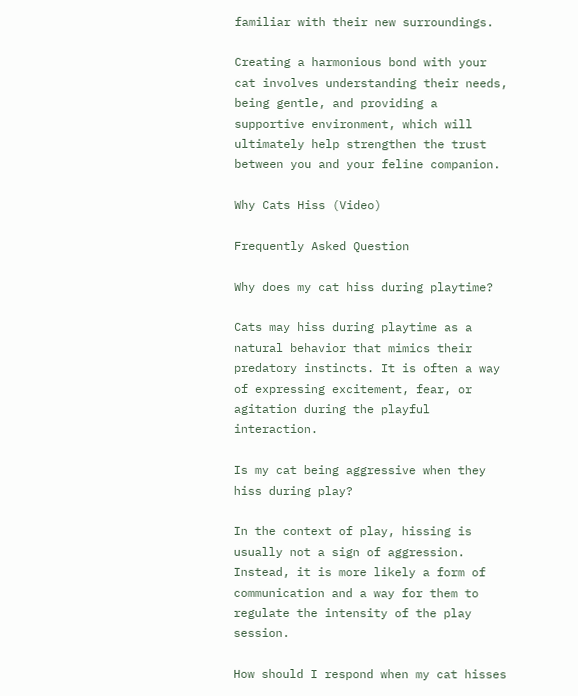familiar with their new surroundings.

Creating a harmonious bond with your cat involves understanding their needs, being gentle, and providing a supportive environment, which will ultimately help strengthen the trust between you and your feline companion.

Why Cats Hiss (Video)

Frequently Asked Question

Why does my cat hiss during playtime?

Cats may hiss during playtime as a natural behavior that mimics their predatory instincts. It is often a way of expressing excitement, fear, or agitation during the playful interaction.

Is my cat being aggressive when they hiss during play?

In the context of play, hissing is usually not a sign of aggression. Instead, it is more likely a form of communication and a way for them to regulate the intensity of the play session.

How should I respond when my cat hisses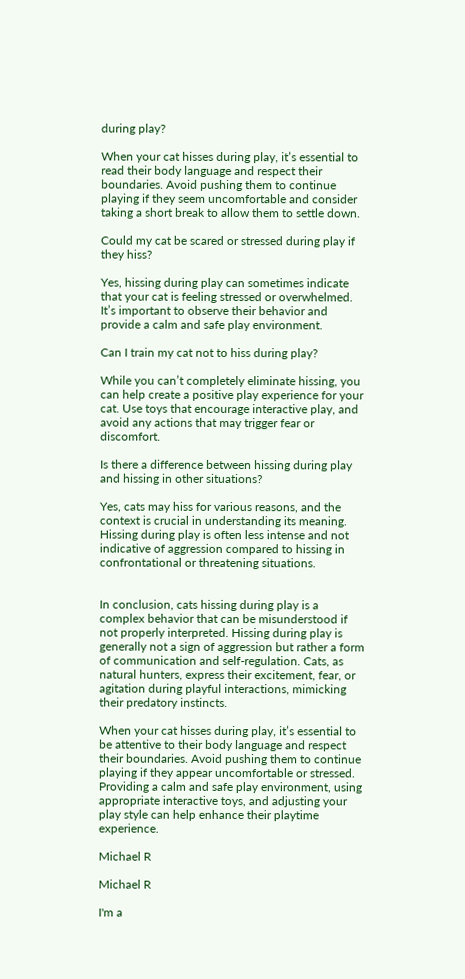during play?

When your cat hisses during play, it’s essential to read their body language and respect their boundaries. Avoid pushing them to continue playing if they seem uncomfortable and consider taking a short break to allow them to settle down.

Could my cat be scared or stressed during play if they hiss?

Yes, hissing during play can sometimes indicate that your cat is feeling stressed or overwhelmed. It’s important to observe their behavior and provide a calm and safe play environment.

Can I train my cat not to hiss during play?

While you can’t completely eliminate hissing, you can help create a positive play experience for your cat. Use toys that encourage interactive play, and avoid any actions that may trigger fear or discomfort.

Is there a difference between hissing during play and hissing in other situations?

Yes, cats may hiss for various reasons, and the context is crucial in understanding its meaning. Hissing during play is often less intense and not indicative of aggression compared to hissing in confrontational or threatening situations.


In conclusion, cats hissing during play is a complex behavior that can be misunderstood if not properly interpreted. Hissing during play is generally not a sign of aggression but rather a form of communication and self-regulation. Cats, as natural hunters, express their excitement, fear, or agitation during playful interactions, mimicking their predatory instincts.

When your cat hisses during play, it’s essential to be attentive to their body language and respect their boundaries. Avoid pushing them to continue playing if they appear uncomfortable or stressed. Providing a calm and safe play environment, using appropriate interactive toys, and adjusting your play style can help enhance their playtime experience.

Michael R

Michael R

I'm a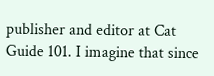publisher and editor at Cat Guide 101. I imagine that since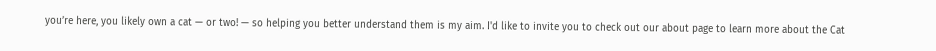you’re here, you likely own a cat — or two! — so helping you better understand them is my aim. I'd like to invite you to check out our about page to learn more about the Cat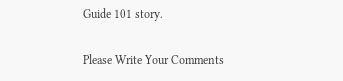Guide 101 story.

Please Write Your Comments